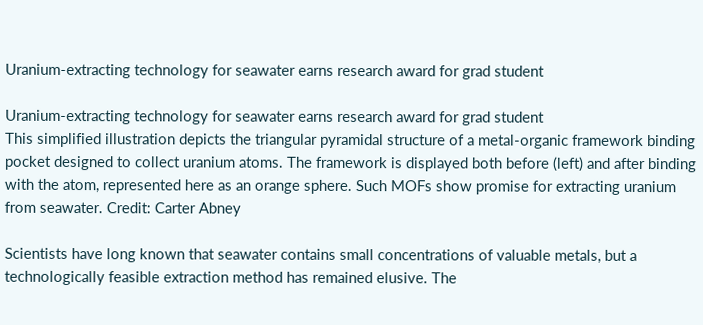Uranium-extracting technology for seawater earns research award for grad student

Uranium-extracting technology for seawater earns research award for grad student
This simplified illustration depicts the triangular pyramidal structure of a metal-organic framework binding pocket designed to collect uranium atoms. The framework is displayed both before (left) and after binding with the atom, represented here as an orange sphere. Such MOFs show promise for extracting uranium from seawater. Credit: Carter Abney

Scientists have long known that seawater contains small concentrations of valuable metals, but a technologically feasible extraction method has remained elusive. The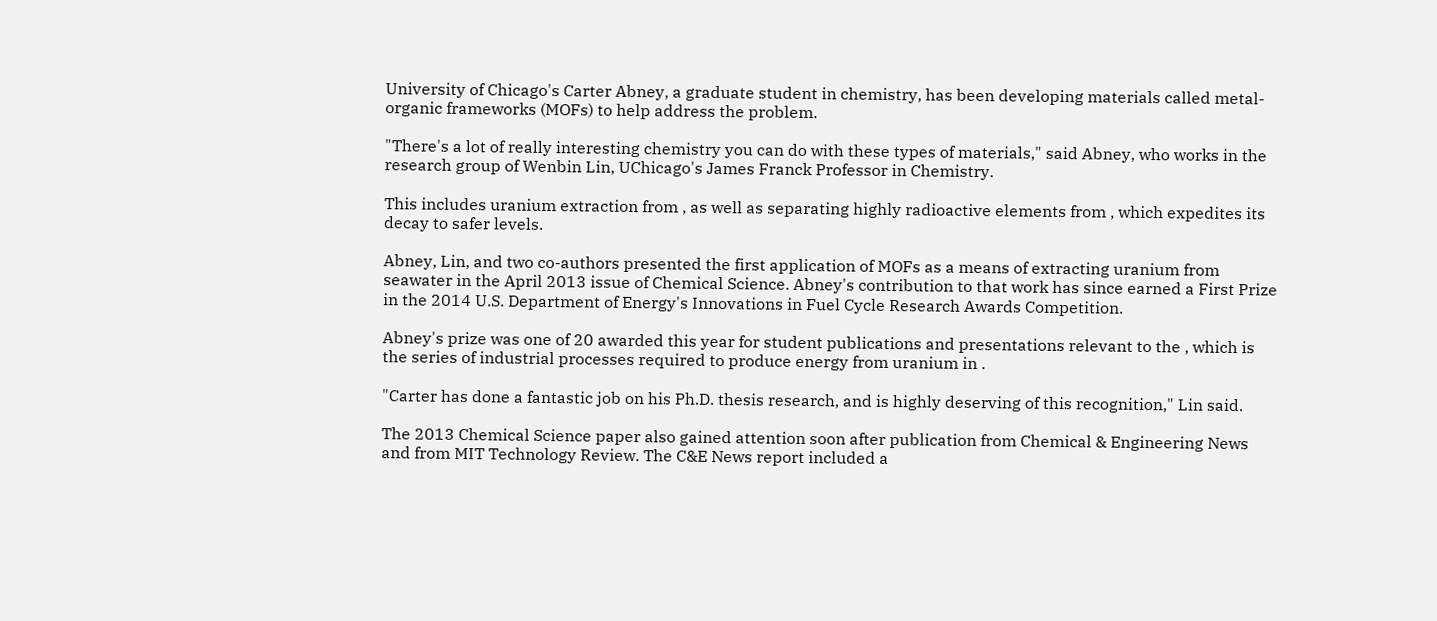University of Chicago's Carter Abney, a graduate student in chemistry, has been developing materials called metal-organic frameworks (MOFs) to help address the problem.

"There's a lot of really interesting chemistry you can do with these types of materials," said Abney, who works in the research group of Wenbin Lin, UChicago's James Franck Professor in Chemistry.

This includes uranium extraction from , as well as separating highly radioactive elements from , which expedites its decay to safer levels.

Abney, Lin, and two co-authors presented the first application of MOFs as a means of extracting uranium from seawater in the April 2013 issue of Chemical Science. Abney's contribution to that work has since earned a First Prize in the 2014 U.S. Department of Energy's Innovations in Fuel Cycle Research Awards Competition.

Abney's prize was one of 20 awarded this year for student publications and presentations relevant to the , which is the series of industrial processes required to produce energy from uranium in .

"Carter has done a fantastic job on his Ph.D. thesis research, and is highly deserving of this recognition," Lin said.

The 2013 Chemical Science paper also gained attention soon after publication from Chemical & Engineering News and from MIT Technology Review. The C&E News report included a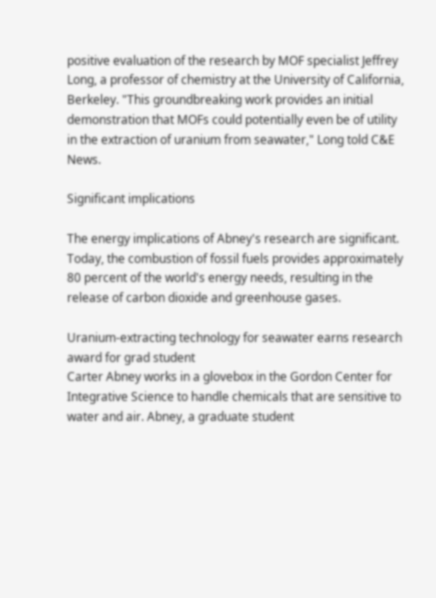positive evaluation of the research by MOF specialist Jeffrey Long, a professor of chemistry at the University of California, Berkeley. "This groundbreaking work provides an initial demonstration that MOFs could potentially even be of utility in the extraction of uranium from seawater," Long told C&E News.

Significant implications

The energy implications of Abney's research are significant. Today, the combustion of fossil fuels provides approximately 80 percent of the world's energy needs, resulting in the release of carbon dioxide and greenhouse gases.

Uranium-extracting technology for seawater earns research award for grad student
Carter Abney works in a glovebox in the Gordon Center for Integrative Science to handle chemicals that are sensitive to water and air. Abney, a graduate student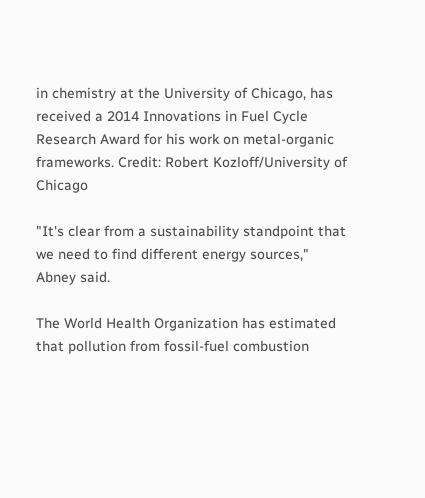in chemistry at the University of Chicago, has received a 2014 Innovations in Fuel Cycle Research Award for his work on metal-organic frameworks. Credit: Robert Kozloff/University of Chicago

"It's clear from a sustainability standpoint that we need to find different energy sources," Abney said.

The World Health Organization has estimated that pollution from fossil-fuel combustion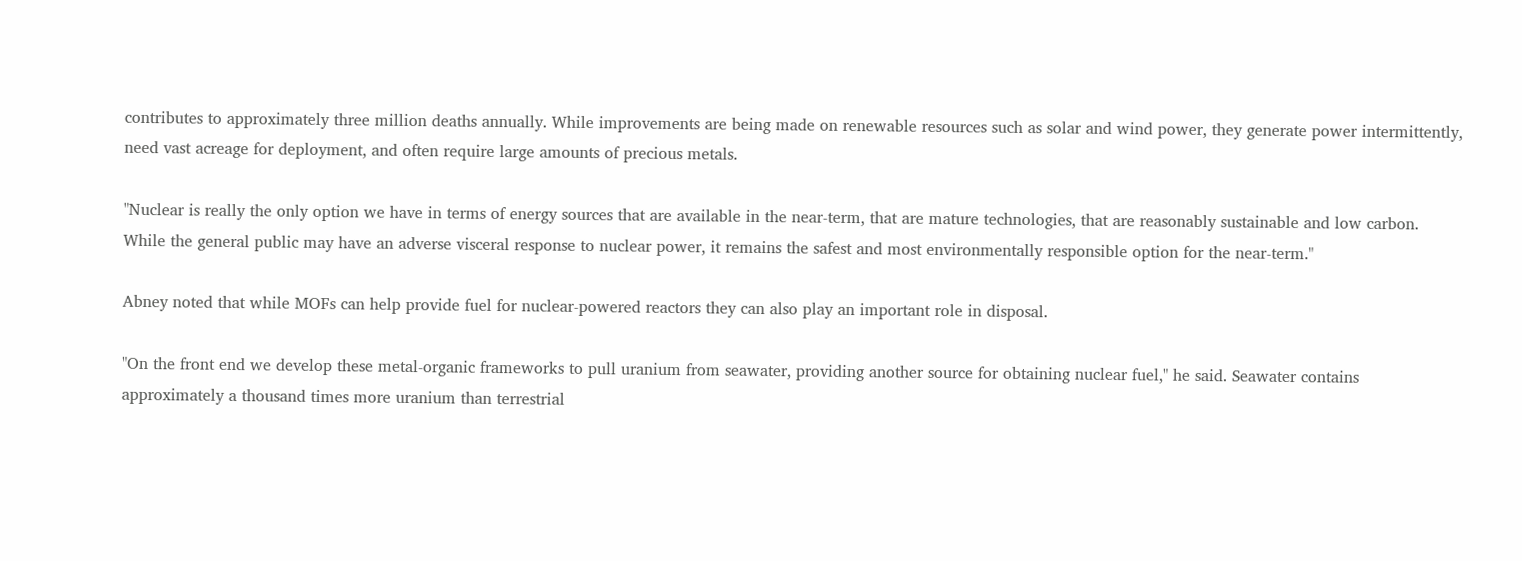contributes to approximately three million deaths annually. While improvements are being made on renewable resources such as solar and wind power, they generate power intermittently, need vast acreage for deployment, and often require large amounts of precious metals.

"Nuclear is really the only option we have in terms of energy sources that are available in the near-term, that are mature technologies, that are reasonably sustainable and low carbon. While the general public may have an adverse visceral response to nuclear power, it remains the safest and most environmentally responsible option for the near-term."

Abney noted that while MOFs can help provide fuel for nuclear-powered reactors they can also play an important role in disposal.

"On the front end we develop these metal-organic frameworks to pull uranium from seawater, providing another source for obtaining nuclear fuel," he said. Seawater contains approximately a thousand times more uranium than terrestrial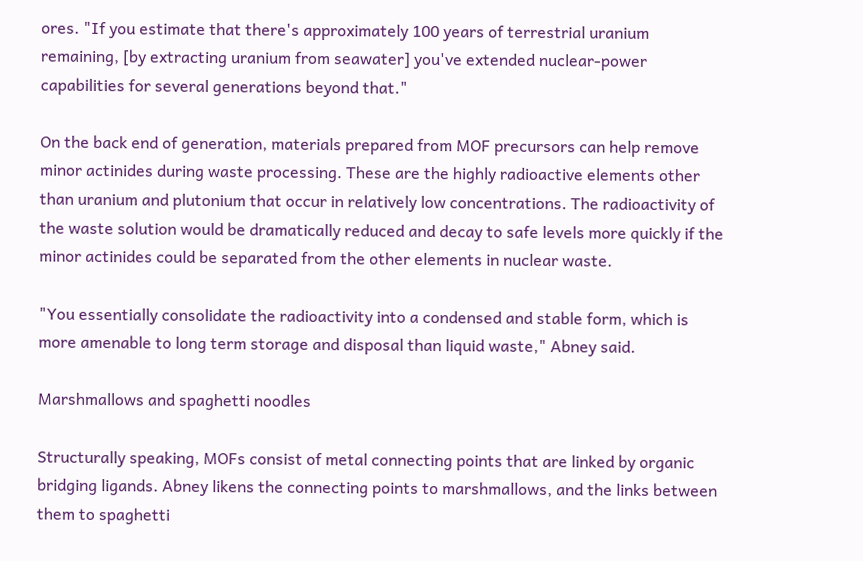ores. "If you estimate that there's approximately 100 years of terrestrial uranium remaining, [by extracting uranium from seawater] you've extended nuclear-power capabilities for several generations beyond that."

On the back end of generation, materials prepared from MOF precursors can help remove minor actinides during waste processing. These are the highly radioactive elements other than uranium and plutonium that occur in relatively low concentrations. The radioactivity of the waste solution would be dramatically reduced and decay to safe levels more quickly if the minor actinides could be separated from the other elements in nuclear waste.

"You essentially consolidate the radioactivity into a condensed and stable form, which is more amenable to long term storage and disposal than liquid waste," Abney said.

Marshmallows and spaghetti noodles

Structurally speaking, MOFs consist of metal connecting points that are linked by organic bridging ligands. Abney likens the connecting points to marshmallows, and the links between them to spaghetti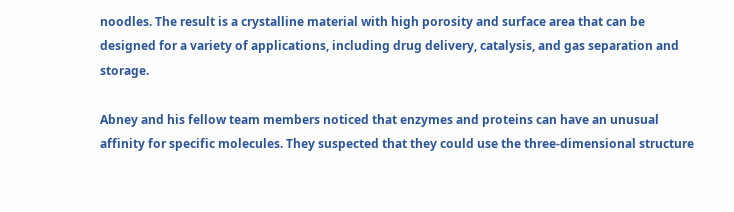noodles. The result is a crystalline material with high porosity and surface area that can be designed for a variety of applications, including drug delivery, catalysis, and gas separation and storage.

Abney and his fellow team members noticed that enzymes and proteins can have an unusual affinity for specific molecules. They suspected that they could use the three-dimensional structure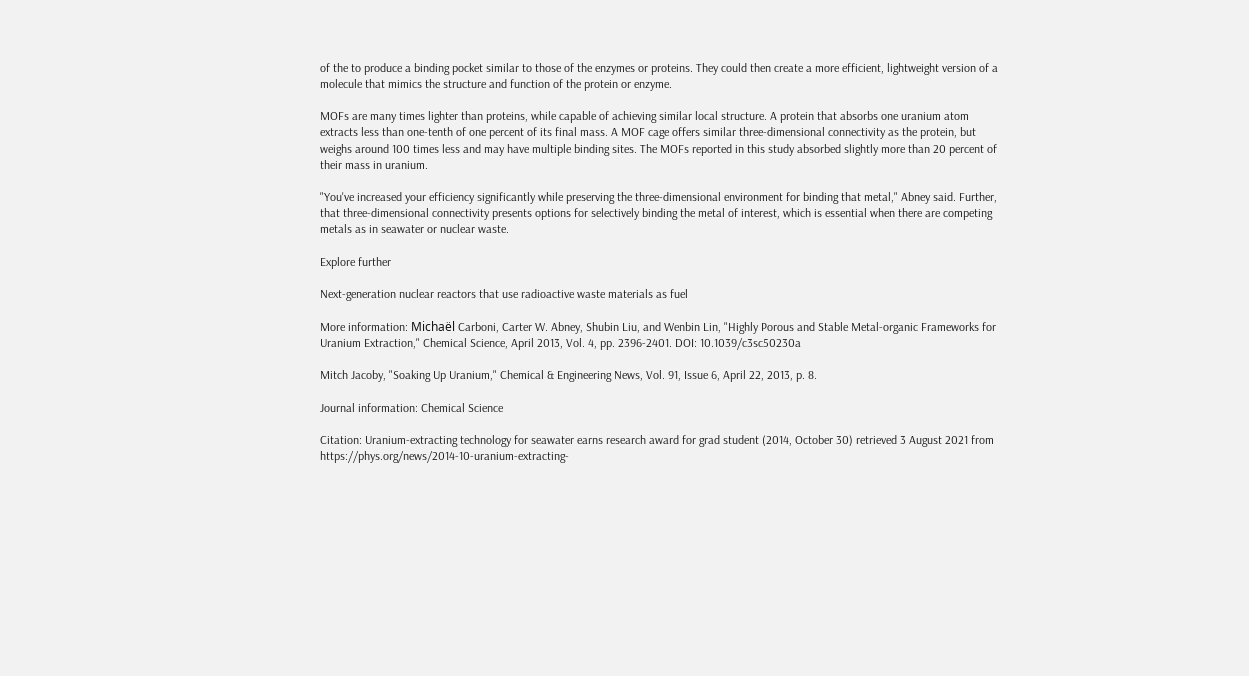of the to produce a binding pocket similar to those of the enzymes or proteins. They could then create a more efficient, lightweight version of a molecule that mimics the structure and function of the protein or enzyme.

MOFs are many times lighter than proteins, while capable of achieving similar local structure. A protein that absorbs one uranium atom extracts less than one-tenth of one percent of its final mass. A MOF cage offers similar three-dimensional connectivity as the protein, but weighs around 100 times less and may have multiple binding sites. The MOFs reported in this study absorbed slightly more than 20 percent of their mass in uranium.

"You've increased your efficiency significantly while preserving the three-dimensional environment for binding that metal," Abney said. Further, that three-dimensional connectivity presents options for selectively binding the metal of interest, which is essential when there are competing metals as in seawater or nuclear waste.

Explore further

Next-generation nuclear reactors that use radioactive waste materials as fuel

More information: Michaël Carboni, Carter W. Abney, Shubin Liu, and Wenbin Lin, "Highly Porous and Stable Metal-organic Frameworks for Uranium Extraction," Chemical Science, April 2013, Vol. 4, pp. 2396-2401. DOI: 10.1039/c3sc50230a

Mitch Jacoby, "Soaking Up Uranium," Chemical & Engineering News, Vol. 91, Issue 6, April 22, 2013, p. 8.

Journal information: Chemical Science

Citation: Uranium-extracting technology for seawater earns research award for grad student (2014, October 30) retrieved 3 August 2021 from https://phys.org/news/2014-10-uranium-extracting-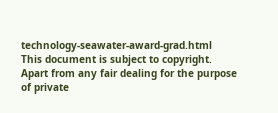technology-seawater-award-grad.html
This document is subject to copyright. Apart from any fair dealing for the purpose of private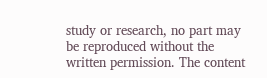study or research, no part may be reproduced without the written permission. The content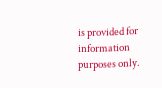is provided for information purposes only.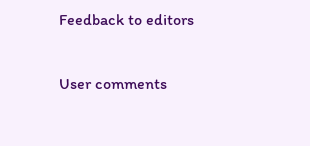Feedback to editors

User comments